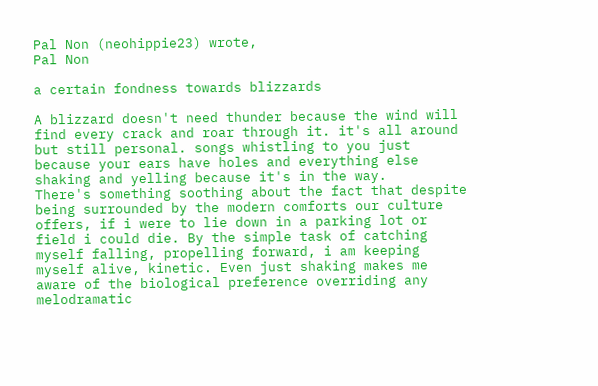Pal Non (neohippie23) wrote,
Pal Non

a certain fondness towards blizzards

A blizzard doesn't need thunder because the wind will find every crack and roar through it. it's all around but still personal. songs whistling to you just because your ears have holes and everything else shaking and yelling because it's in the way.
There's something soothing about the fact that despite being surrounded by the modern comforts our culture offers, if i were to lie down in a parking lot or field i could die. By the simple task of catching myself falling, propelling forward, i am keeping myself alive, kinetic. Even just shaking makes me aware of the biological preference overriding any melodramatic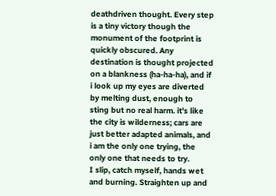deathdriven thought. Every step is a tiny victory though the monument of the footprint is quickly obscured. Any destination is thought projected on a blankness (ha-ha-ha), and if i look up my eyes are diverted by melting dust, enough to sting but no real harm. it's like the city is wilderness; cars are just better adapted animals, and i am the only one trying, the only one that needs to try.
I slip, catch myself, hands wet and burning. Straighten up and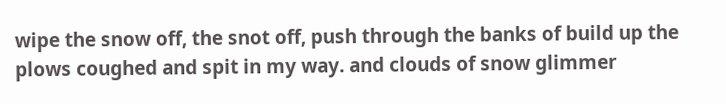wipe the snow off, the snot off, push through the banks of build up the plows coughed and spit in my way. and clouds of snow glimmer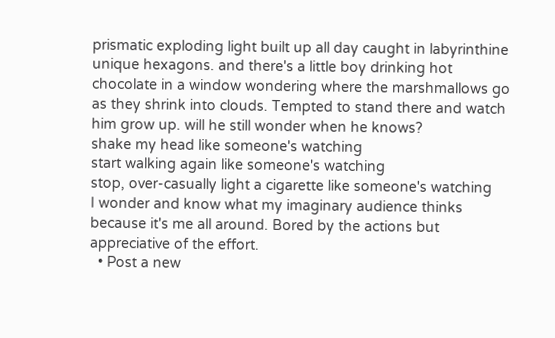prismatic exploding light built up all day caught in labyrinthine unique hexagons. and there's a little boy drinking hot chocolate in a window wondering where the marshmallows go as they shrink into clouds. Tempted to stand there and watch him grow up. will he still wonder when he knows?
shake my head like someone's watching
start walking again like someone's watching
stop, over-casually light a cigarette like someone's watching
I wonder and know what my imaginary audience thinks because it's me all around. Bored by the actions but appreciative of the effort.
  • Post a new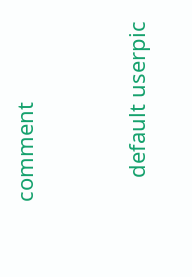comment


    default userpic